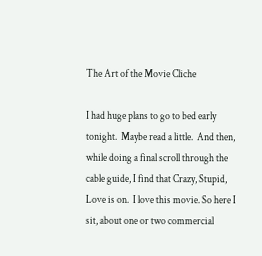The Art of the Movie Cliche

I had huge plans to go to bed early tonight.  Maybe read a little.  And then, while doing a final scroll through the cable guide, I find that Crazy, Stupid, Love is on.  I love this movie. So here I sit, about one or two commercial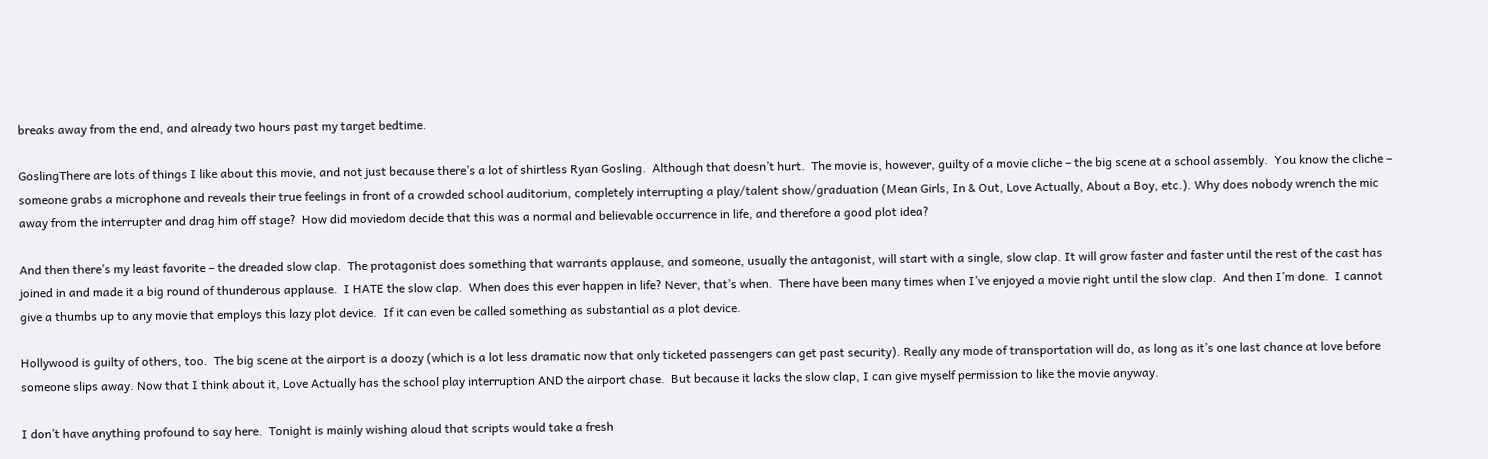breaks away from the end, and already two hours past my target bedtime.

GoslingThere are lots of things I like about this movie, and not just because there’s a lot of shirtless Ryan Gosling.  Although that doesn’t hurt.  The movie is, however, guilty of a movie cliche – the big scene at a school assembly.  You know the cliche – someone grabs a microphone and reveals their true feelings in front of a crowded school auditorium, completely interrupting a play/talent show/graduation (Mean Girls, In & Out, Love Actually, About a Boy, etc.). Why does nobody wrench the mic away from the interrupter and drag him off stage?  How did moviedom decide that this was a normal and believable occurrence in life, and therefore a good plot idea?

And then there’s my least favorite – the dreaded slow clap.  The protagonist does something that warrants applause, and someone, usually the antagonist, will start with a single, slow clap. It will grow faster and faster until the rest of the cast has joined in and made it a big round of thunderous applause.  I HATE the slow clap.  When does this ever happen in life? Never, that’s when.  There have been many times when I’ve enjoyed a movie right until the slow clap.  And then I’m done.  I cannot give a thumbs up to any movie that employs this lazy plot device.  If it can even be called something as substantial as a plot device.

Hollywood is guilty of others, too.  The big scene at the airport is a doozy (which is a lot less dramatic now that only ticketed passengers can get past security). Really any mode of transportation will do, as long as it’s one last chance at love before someone slips away. Now that I think about it, Love Actually has the school play interruption AND the airport chase.  But because it lacks the slow clap, I can give myself permission to like the movie anyway.

I don’t have anything profound to say here.  Tonight is mainly wishing aloud that scripts would take a fresh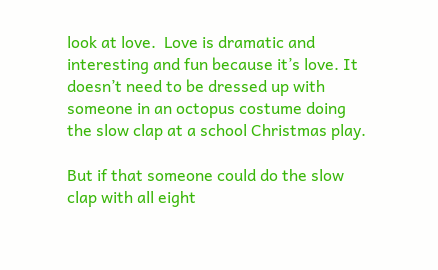look at love.  Love is dramatic and interesting and fun because it’s love. It doesn’t need to be dressed up with someone in an octopus costume doing the slow clap at a school Christmas play.

But if that someone could do the slow clap with all eight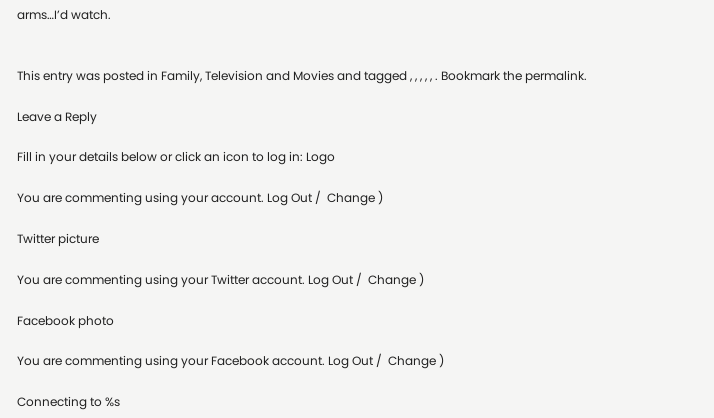arms…I’d watch.


This entry was posted in Family, Television and Movies and tagged , , , , , . Bookmark the permalink.

Leave a Reply

Fill in your details below or click an icon to log in: Logo

You are commenting using your account. Log Out /  Change )

Twitter picture

You are commenting using your Twitter account. Log Out /  Change )

Facebook photo

You are commenting using your Facebook account. Log Out /  Change )

Connecting to %s